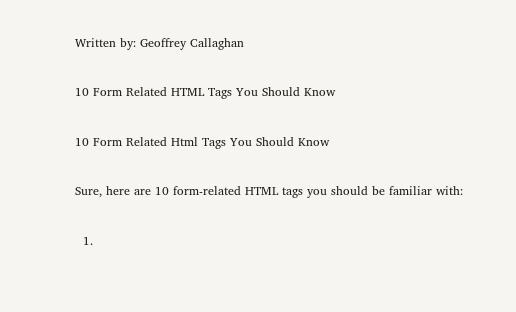Written by: Geoffrey Callaghan

10 Form Related HTML Tags You Should Know

10 Form Related Html Tags You Should Know

Sure, here are 10 form-related HTML tags you should be familiar with:

  1.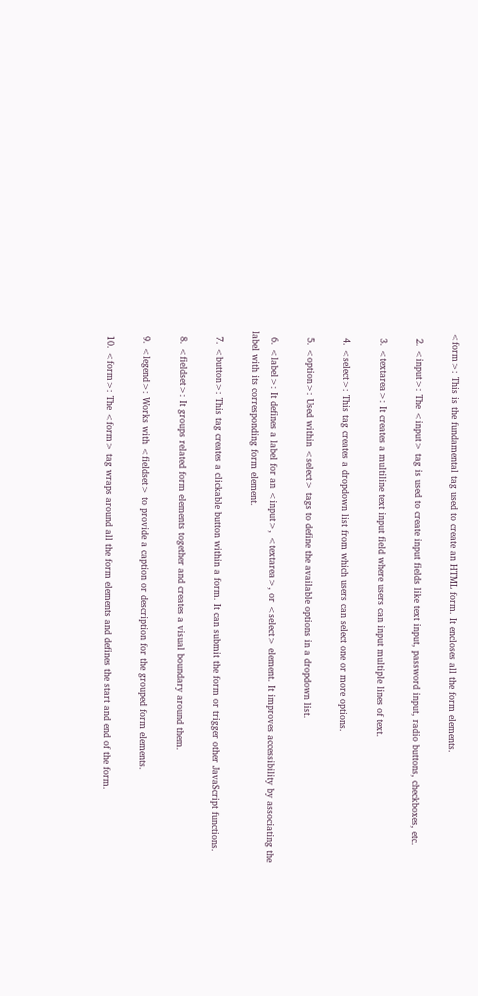<form>: This is the fundamental tag used to create an HTML form. It encloses all the form elements.

  2. <input>: The <input> tag is used to create input fields like text input, password input, radio buttons, checkboxes, etc.

  3. <textarea>: It creates a multiline text input field where users can input multiple lines of text.

  4. <select>: This tag creates a dropdown list from which users can select one or more options.

  5. <option>: Used within <select> tags to define the available options in a dropdown list.

  6. <label>: It defines a label for an <input>, <textarea>, or <select> element. It improves accessibility by associating the label with its corresponding form element.

  7. <button>: This tag creates a clickable button within a form. It can submit the form or trigger other JavaScript functions.

  8. <fieldset>: It groups related form elements together and creates a visual boundary around them.

  9. <legend>: Works with <fieldset> to provide a caption or description for the grouped form elements.

  10. <form>: The <form> tag wraps around all the form elements and defines the start and end of the form.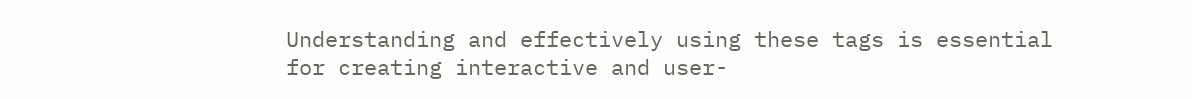Understanding and effectively using these tags is essential for creating interactive and user-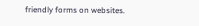friendly forms on websites.